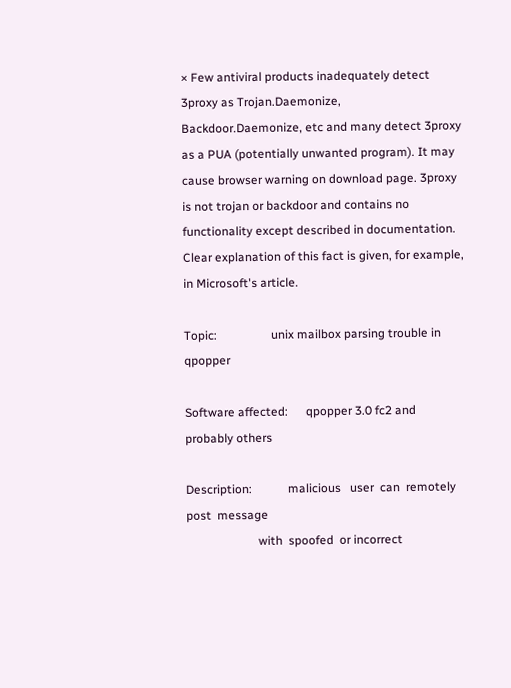× Few antiviral products inadequately detect 3proxy as Trojan.Daemonize, Backdoor.Daemonize, etc and many detect 3proxy as a PUA (potentially unwanted program). It may cause browser warning on download page. 3proxy is not trojan or backdoor and contains no functionality except described in documentation. Clear explanation of this fact is given, for example, in Microsoft's article.

Topic:                  unix mailbox parsing trouble in qpopper

Software affected:      qpopper 3.0 fc2 and probably others

Description:            malicious   user  can  remotely  post  message
                        with  spoofed  or incorrect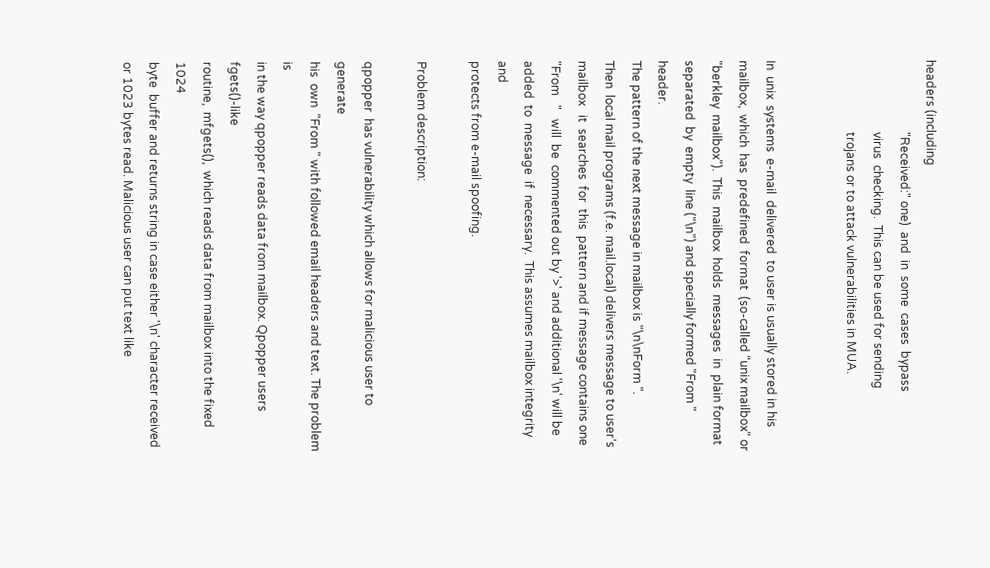headers (including
                        "Received:" one)  and  in  some  cases  bypass
                        virus  checking.  This can be used for sending
                        trojans or to attack vulnerabilities in MUA.


In  unix  systems  e-mail  delivered  to user is usually stored in his
mailbox,  which  has  predefined  format  (so-called "unix mailbox" or
"berkley  mailbox").  This  mailbox  holds  messages  in  plain format
separated  by  empty  line ("\n") and specially formed "From " header.
The pattern of the next message in mailbox is "\n\nForm ".
Then  local mail programs (f.e. mail.local) delivers message to user's
mailbox   it  searches  for  this  pattern and if message contains one
"From   "   will  be  commented out by '>' and additional '\n' will be
added  to  message  if  necessary.  This assumes mailbox integrity and
protects from e-mail spoofing.

Problem description:

qpopper  has vulnerability which allows for malicious user to generate
his  own  "From " with followed email headers and text. The problem is
in the way qpopper reads data from mailbox. Qpopper users fgets()-like
routine,  mfgets(),  which reads data from mailbox into the fixed 1024
byte  buffer and returns string in case either '\n' character received
or 1023 bytes read. Malicious user can put text like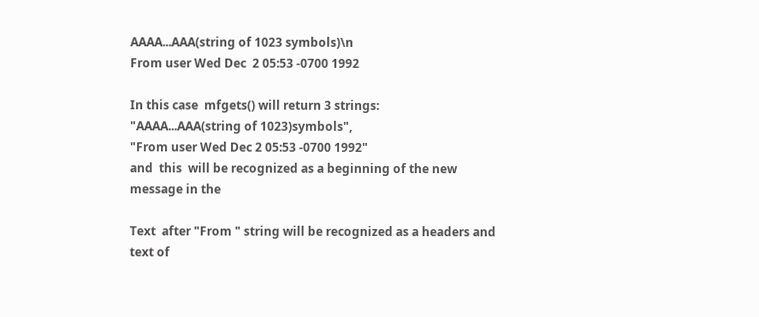AAAA...AAA(string of 1023 symbols)\n
From user Wed Dec  2 05:53 -0700 1992

In this case  mfgets() will return 3 strings:
"AAAA...AAA(string of 1023)symbols",
"From user Wed Dec 2 05:53 -0700 1992"
and  this  will be recognized as a beginning of the new message in the

Text  after "From " string will be recognized as a headers and text of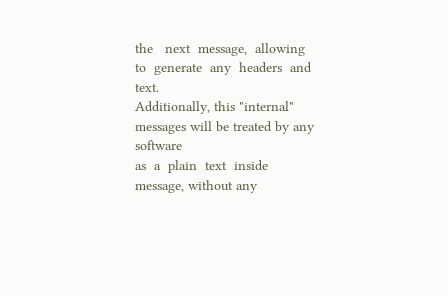the   next  message,  allowing  to  generate  any  headers  and  text.
Additionally, this "internal" messages will be treated by any software
as  a  plain  text  inside message, without any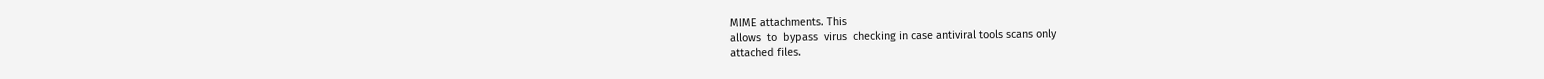MIME attachments. This
allows  to  bypass  virus  checking in case antiviral tools scans only
attached files.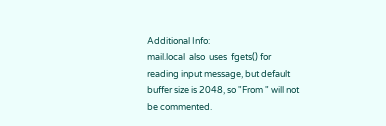Additional Info:
mail.local  also  uses  fgets() for reading input message, but default
buffer size is 2048, so "From " will not be commented.